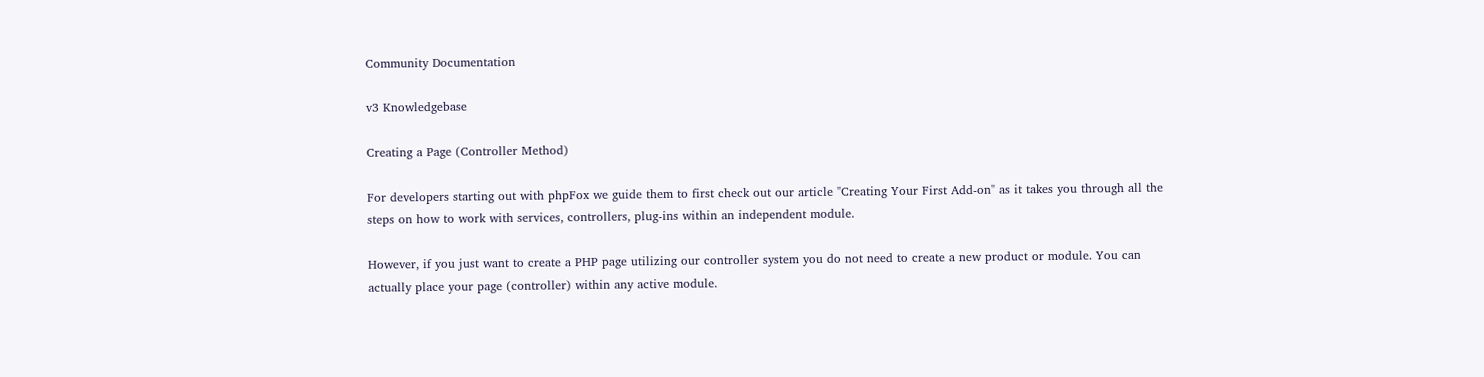Community Documentation

v3 Knowledgebase

Creating a Page (Controller Method)

For developers starting out with phpFox we guide them to first check out our article "Creating Your First Add-on" as it takes you through all the steps on how to work with services, controllers, plug-ins within an independent module.

However, if you just want to create a PHP page utilizing our controller system you do not need to create a new product or module. You can actually place your page (controller) within any active module.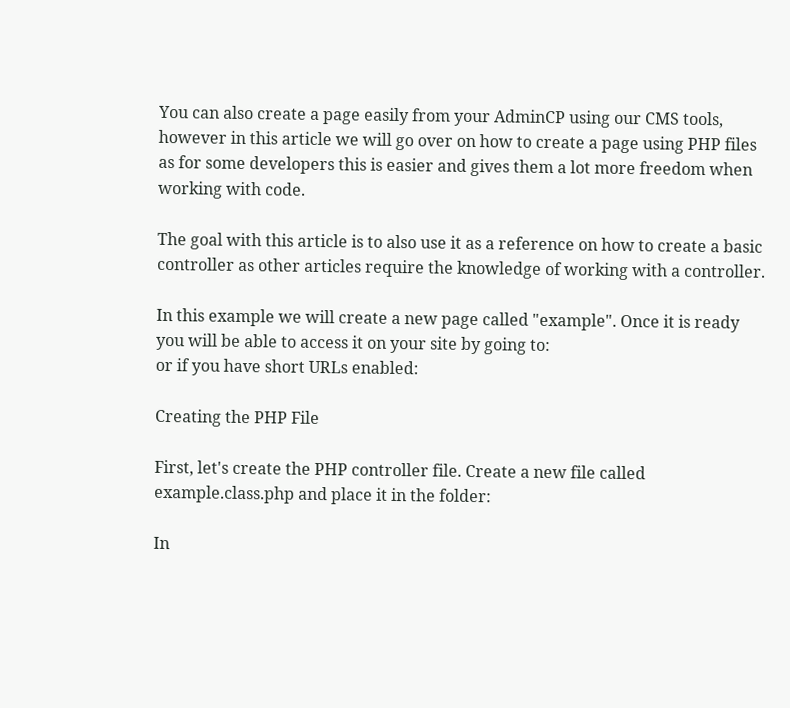You can also create a page easily from your AdminCP using our CMS tools, however in this article we will go over on how to create a page using PHP files as for some developers this is easier and gives them a lot more freedom when working with code.

The goal with this article is to also use it as a reference on how to create a basic controller as other articles require the knowledge of working with a controller.

In this example we will create a new page called "example". Once it is ready you will be able to access it on your site by going to:
or if you have short URLs enabled:

Creating the PHP File

First, let's create the PHP controller file. Create a new file called example.class.php and place it in the folder:

In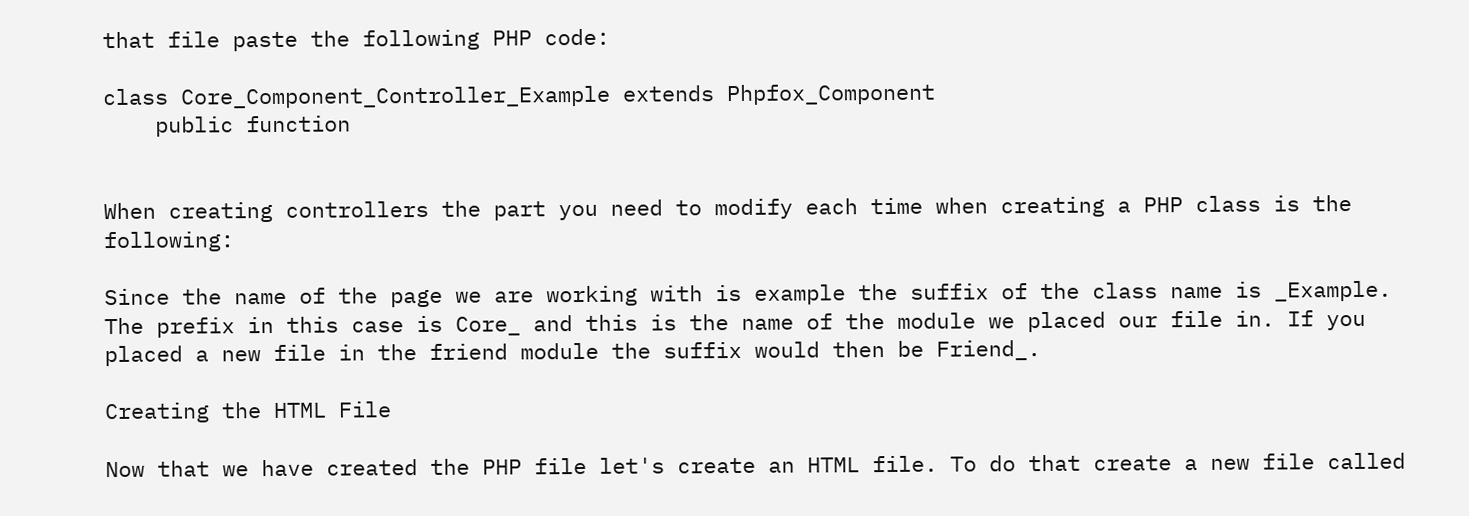that file paste the following PHP code:

class Core_Component_Controller_Example extends Phpfox_Component
    public function


When creating controllers the part you need to modify each time when creating a PHP class is the following:

Since the name of the page we are working with is example the suffix of the class name is _Example. The prefix in this case is Core_ and this is the name of the module we placed our file in. If you placed a new file in the friend module the suffix would then be Friend_.

Creating the HTML File

Now that we have created the PHP file let's create an HTML file. To do that create a new file called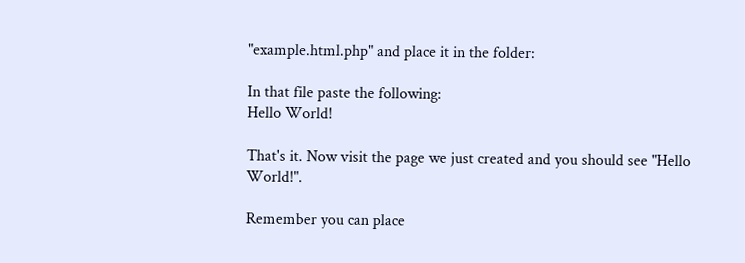"example.html.php" and place it in the folder:

In that file paste the following:
Hello World!

That's it. Now visit the page we just created and you should see "Hello World!".

Remember you can place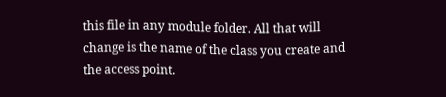this file in any module folder. All that will change is the name of the class you create and the access point.